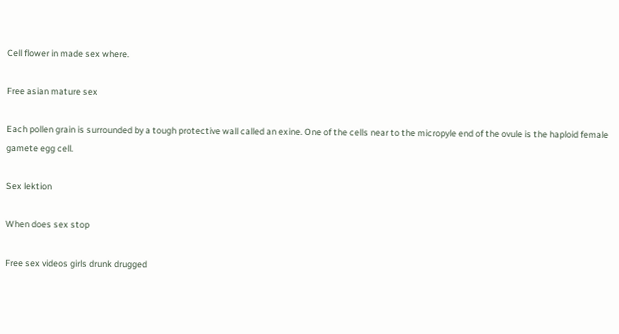Cell flower in made sex where.

Free asian mature sex

Each pollen grain is surrounded by a tough protective wall called an exine. One of the cells near to the micropyle end of the ovule is the haploid female gamete egg cell.

Sex lektion

When does sex stop

Free sex videos girls drunk drugged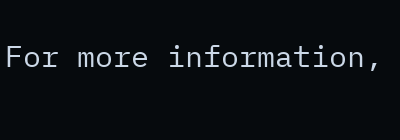For more information,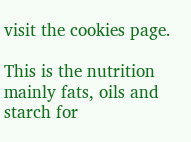visit the cookies page.

This is the nutrition mainly fats, oils and starch for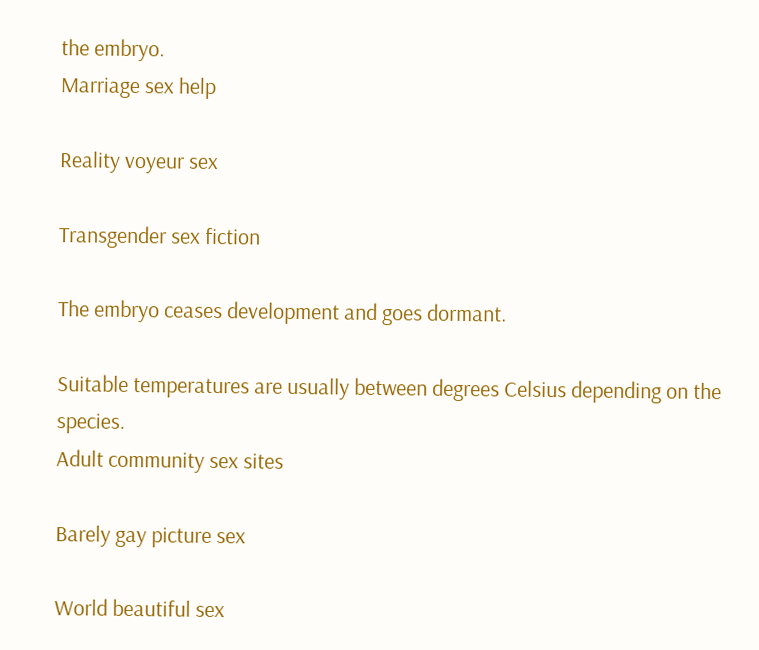the embryo.
Marriage sex help

Reality voyeur sex

Transgender sex fiction

The embryo ceases development and goes dormant.

Suitable temperatures are usually between degrees Celsius depending on the species.
Adult community sex sites

Barely gay picture sex

World beautiful sex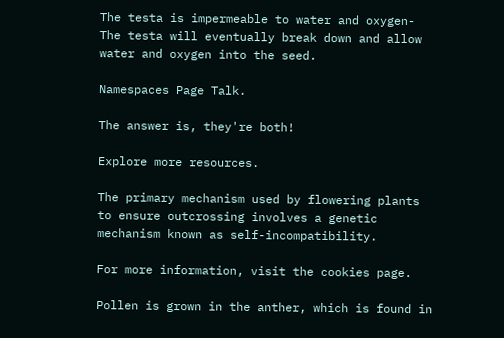The testa is impermeable to water and oxygen- The testa will eventually break down and allow water and oxygen into the seed.

Namespaces Page Talk.

The answer is, they're both!

Explore more resources.

The primary mechanism used by flowering plants to ensure outcrossing involves a genetic mechanism known as self-incompatibility.

For more information, visit the cookies page.

Pollen is grown in the anther, which is found in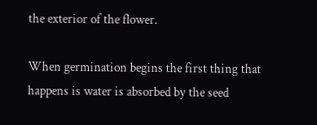the exterior of the flower.

When germination begins the first thing that happens is water is absorbed by the seed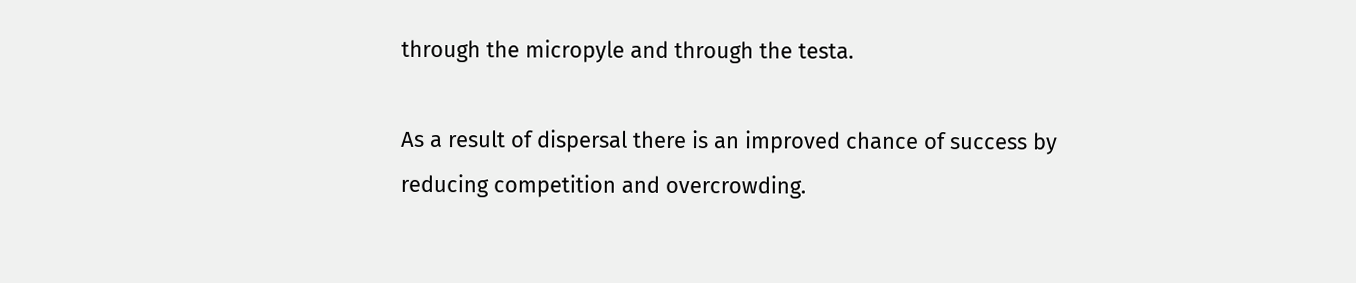through the micropyle and through the testa.

As a result of dispersal there is an improved chance of success by reducing competition and overcrowding.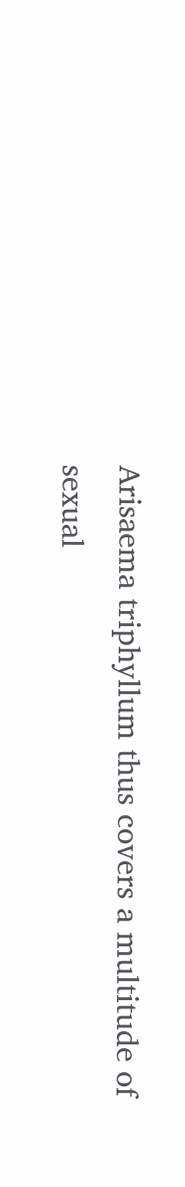Arisaema triphyllum thus covers a multitude of sexual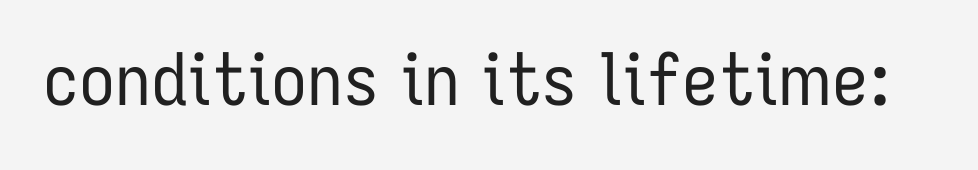conditions in its lifetime: